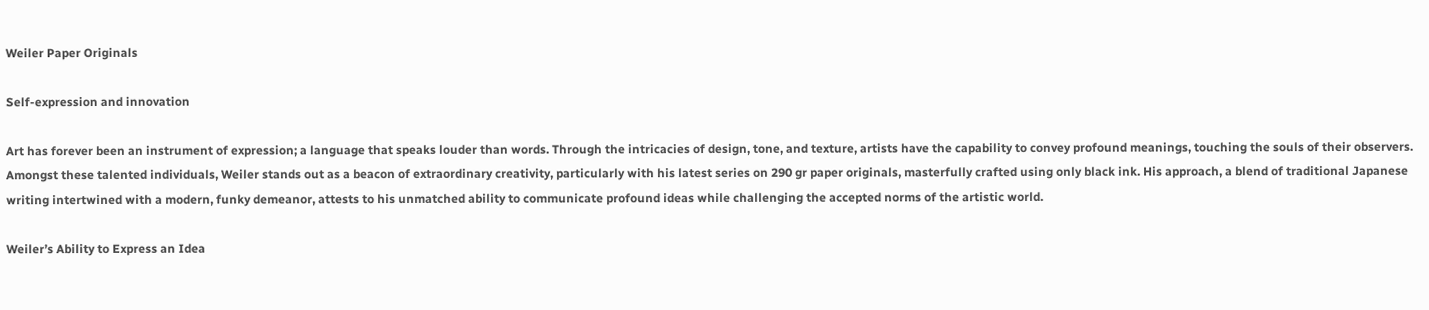Weiler Paper Originals

Self-expression and innovation

Art has forever been an instrument of expression; a language that speaks louder than words. Through the intricacies of design, tone, and texture, artists have the capability to convey profound meanings, touching the souls of their observers. Amongst these talented individuals, Weiler stands out as a beacon of extraordinary creativity, particularly with his latest series on 290 gr paper originals, masterfully crafted using only black ink. His approach, a blend of traditional Japanese writing intertwined with a modern, funky demeanor, attests to his unmatched ability to communicate profound ideas while challenging the accepted norms of the artistic world.

Weiler’s Ability to Express an Idea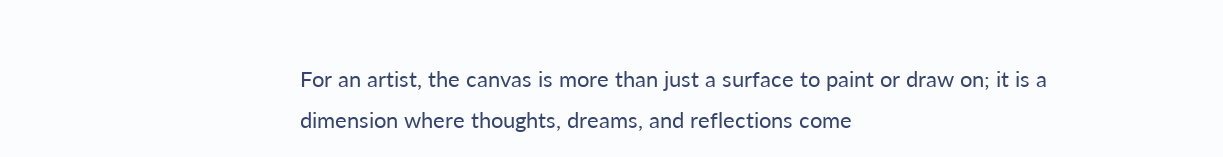For an artist, the canvas is more than just a surface to paint or draw on; it is a dimension where thoughts, dreams, and reflections come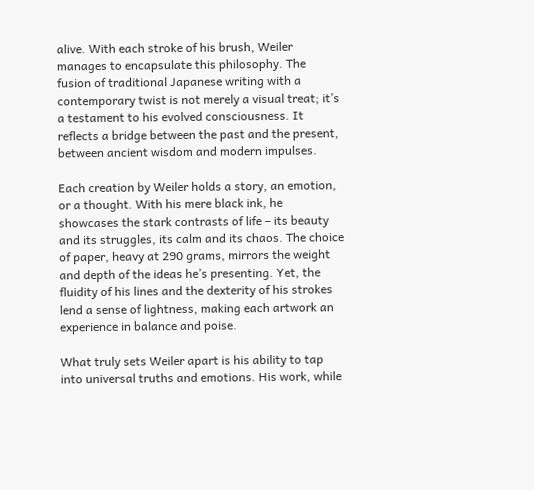alive. With each stroke of his brush, Weiler manages to encapsulate this philosophy. The fusion of traditional Japanese writing with a contemporary twist is not merely a visual treat; it’s a testament to his evolved consciousness. It reflects a bridge between the past and the present, between ancient wisdom and modern impulses.

Each creation by Weiler holds a story, an emotion, or a thought. With his mere black ink, he showcases the stark contrasts of life – its beauty and its struggles, its calm and its chaos. The choice of paper, heavy at 290 grams, mirrors the weight and depth of the ideas he’s presenting. Yet, the fluidity of his lines and the dexterity of his strokes lend a sense of lightness, making each artwork an experience in balance and poise.

What truly sets Weiler apart is his ability to tap into universal truths and emotions. His work, while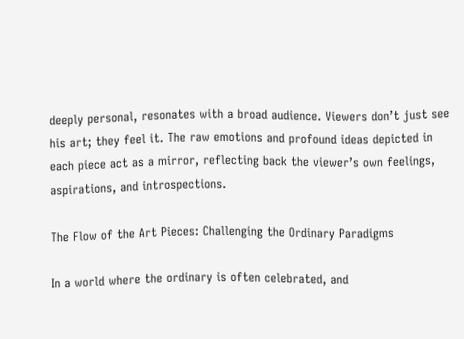deeply personal, resonates with a broad audience. Viewers don’t just see his art; they feel it. The raw emotions and profound ideas depicted in each piece act as a mirror, reflecting back the viewer’s own feelings, aspirations, and introspections.

The Flow of the Art Pieces: Challenging the Ordinary Paradigms

In a world where the ordinary is often celebrated, and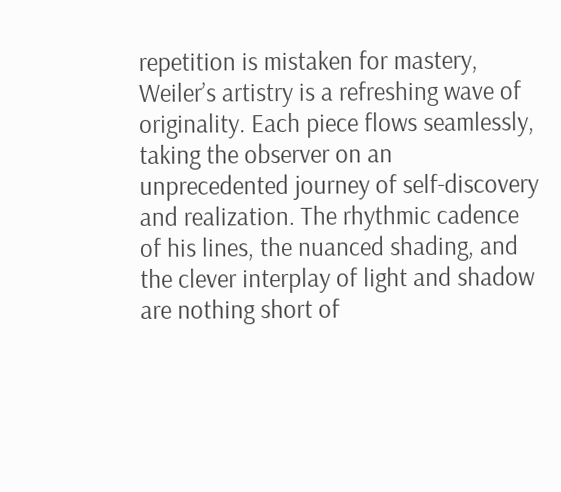repetition is mistaken for mastery, Weiler’s artistry is a refreshing wave of originality. Each piece flows seamlessly, taking the observer on an unprecedented journey of self-discovery and realization. The rhythmic cadence of his lines, the nuanced shading, and the clever interplay of light and shadow are nothing short of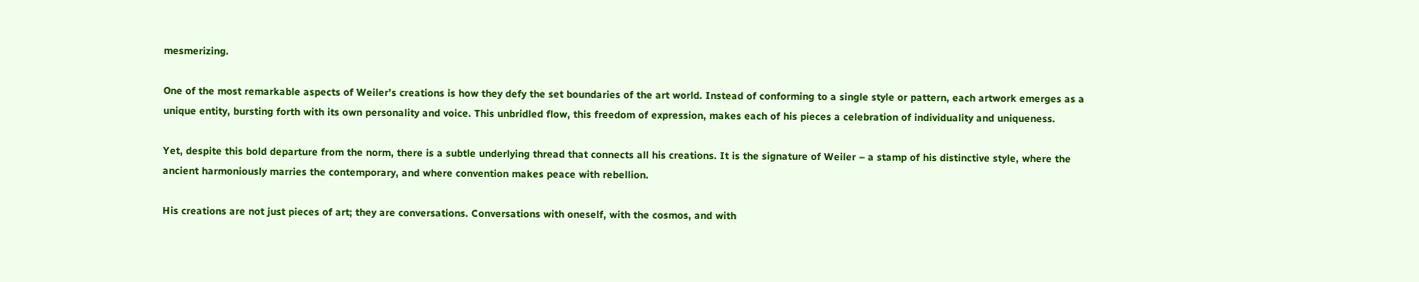mesmerizing.

One of the most remarkable aspects of Weiler’s creations is how they defy the set boundaries of the art world. Instead of conforming to a single style or pattern, each artwork emerges as a unique entity, bursting forth with its own personality and voice. This unbridled flow, this freedom of expression, makes each of his pieces a celebration of individuality and uniqueness.

Yet, despite this bold departure from the norm, there is a subtle underlying thread that connects all his creations. It is the signature of Weiler – a stamp of his distinctive style, where the ancient harmoniously marries the contemporary, and where convention makes peace with rebellion.

His creations are not just pieces of art; they are conversations. Conversations with oneself, with the cosmos, and with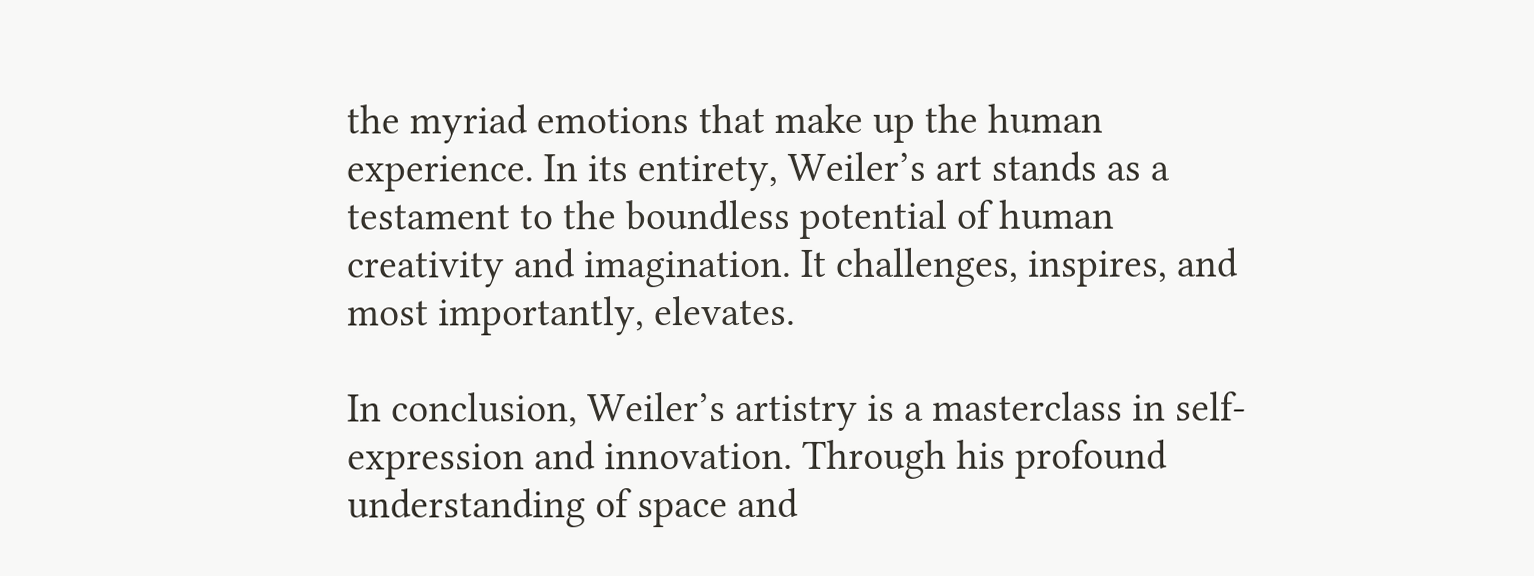the myriad emotions that make up the human experience. In its entirety, Weiler’s art stands as a testament to the boundless potential of human creativity and imagination. It challenges, inspires, and most importantly, elevates.

In conclusion, Weiler’s artistry is a masterclass in self-expression and innovation. Through his profound understanding of space and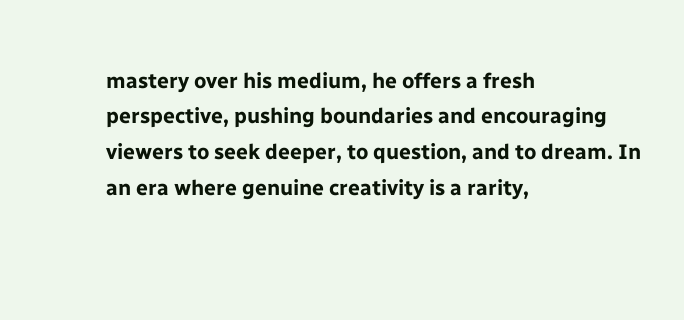mastery over his medium, he offers a fresh perspective, pushing boundaries and encouraging viewers to seek deeper, to question, and to dream. In an era where genuine creativity is a rarity,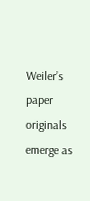Weiler’s paper originals emerge as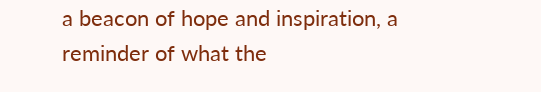a beacon of hope and inspiration, a reminder of what the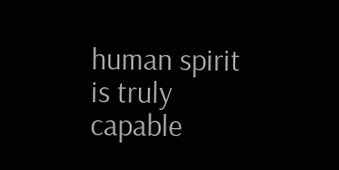human spirit is truly capable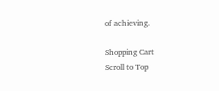of achieving.

Shopping Cart
Scroll to Top